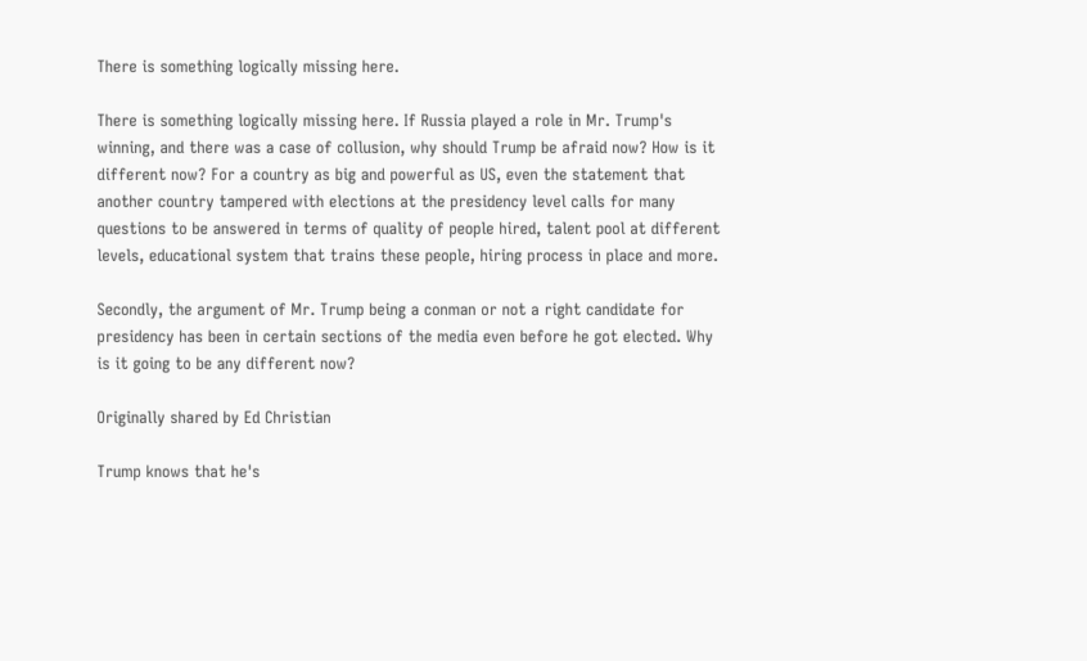There is something logically missing here.

There is something logically missing here. If Russia played a role in Mr. Trump's winning, and there was a case of collusion, why should Trump be afraid now? How is it different now? For a country as big and powerful as US, even the statement that another country tampered with elections at the presidency level calls for many questions to be answered in terms of quality of people hired, talent pool at different levels, educational system that trains these people, hiring process in place and more.

Secondly, the argument of Mr. Trump being a conman or not a right candidate for presidency has been in certain sections of the media even before he got elected. Why is it going to be any different now?

Originally shared by Ed Christian

Trump knows that he's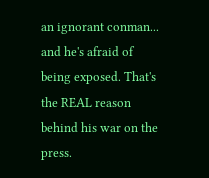an ignorant conman... and he's afraid of being exposed. That's the REAL reason behind his war on the press.